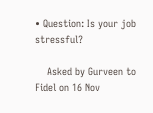• Question: Is your job stressful?

    Asked by Gurveen to Fidel on 16 Nov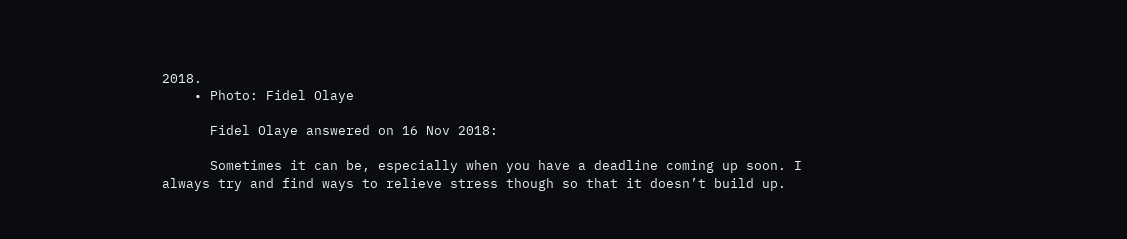2018.
    • Photo: Fidel Olaye

      Fidel Olaye answered on 16 Nov 2018:

      Sometimes it can be, especially when you have a deadline coming up soon. I always try and find ways to relieve stress though so that it doesn’t build up.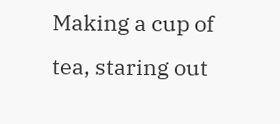Making a cup of tea, staring out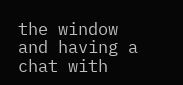the window and having a chat with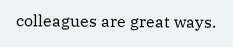colleagues are great ways.